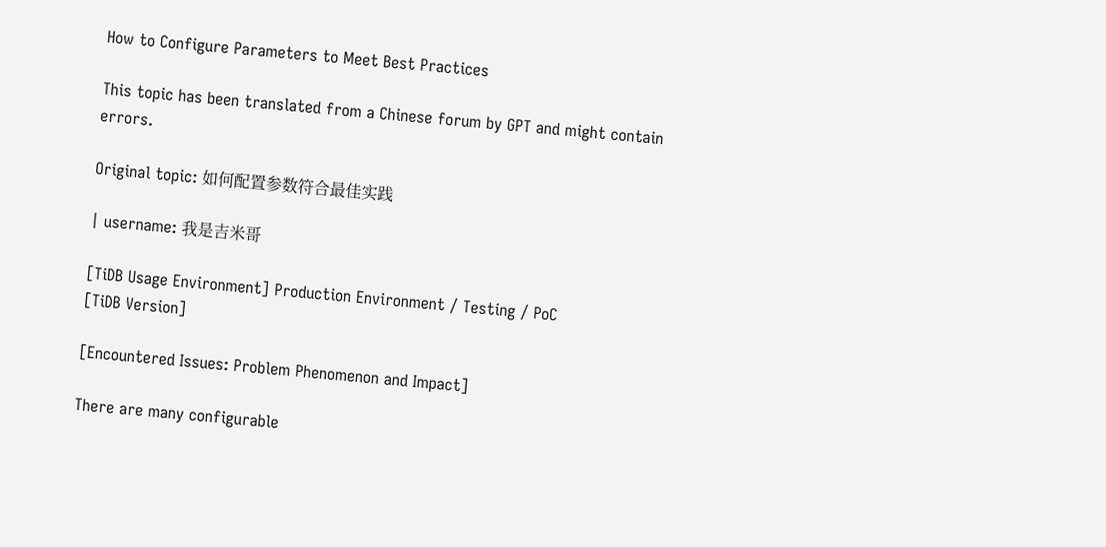How to Configure Parameters to Meet Best Practices

This topic has been translated from a Chinese forum by GPT and might contain errors.

Original topic: 如何配置参数符合最佳实践

| username: 我是吉米哥

[TiDB Usage Environment] Production Environment / Testing / PoC
[TiDB Version]

[Encountered Issues: Problem Phenomenon and Impact]

There are many configurable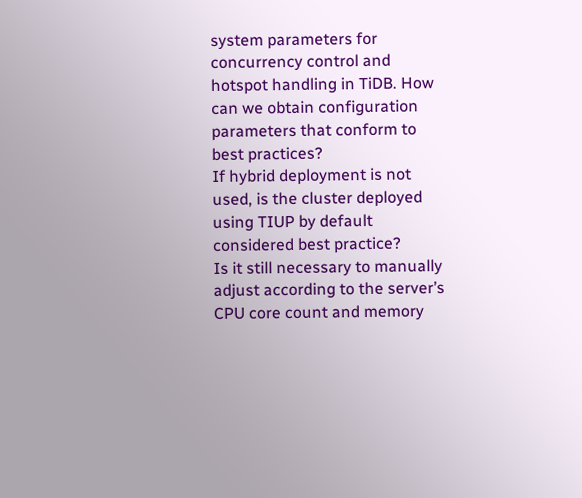system parameters for concurrency control and hotspot handling in TiDB. How can we obtain configuration parameters that conform to best practices?
If hybrid deployment is not used, is the cluster deployed using TIUP by default considered best practice?
Is it still necessary to manually adjust according to the server’s CPU core count and memory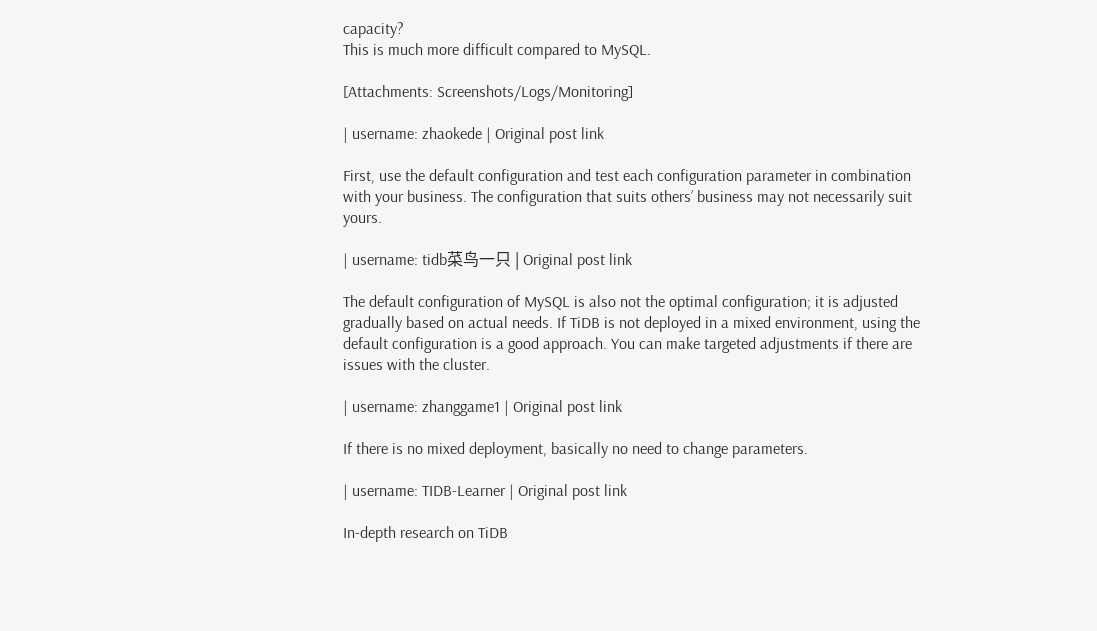capacity?
This is much more difficult compared to MySQL.

[Attachments: Screenshots/Logs/Monitoring]

| username: zhaokede | Original post link

First, use the default configuration and test each configuration parameter in combination with your business. The configuration that suits others’ business may not necessarily suit yours.

| username: tidb菜鸟一只 | Original post link

The default configuration of MySQL is also not the optimal configuration; it is adjusted gradually based on actual needs. If TiDB is not deployed in a mixed environment, using the default configuration is a good approach. You can make targeted adjustments if there are issues with the cluster.

| username: zhanggame1 | Original post link

If there is no mixed deployment, basically no need to change parameters.

| username: TIDB-Learner | Original post link

In-depth research on TiDB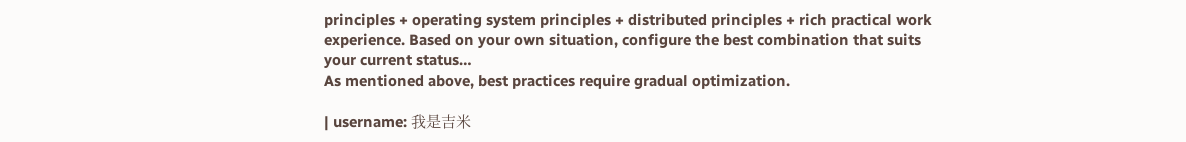principles + operating system principles + distributed principles + rich practical work experience. Based on your own situation, configure the best combination that suits your current status…
As mentioned above, best practices require gradual optimization.

| username: 我是吉米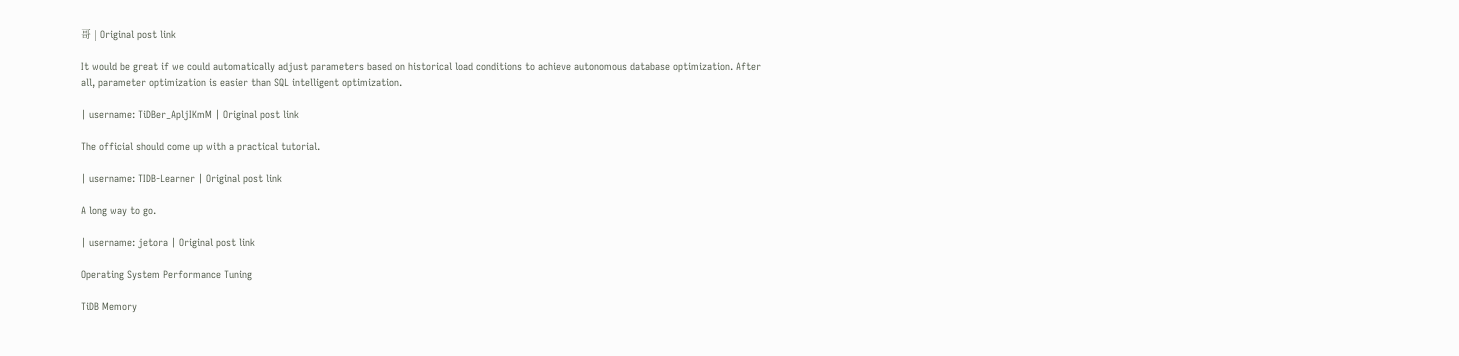哥 | Original post link

It would be great if we could automatically adjust parameters based on historical load conditions to achieve autonomous database optimization. After all, parameter optimization is easier than SQL intelligent optimization.

| username: TiDBer_ApljIKmM | Original post link

The official should come up with a practical tutorial.

| username: TIDB-Learner | Original post link

A long way to go.

| username: jetora | Original post link

Operating System Performance Tuning

TiDB Memory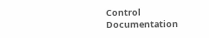Control Documentation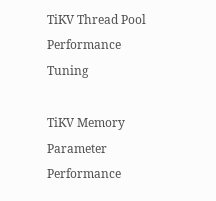TiKV Thread Pool Performance Tuning

TiKV Memory Parameter Performance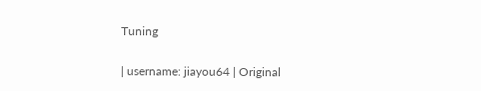Tuning

| username: jiayou64 | Original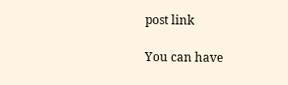post link

You can have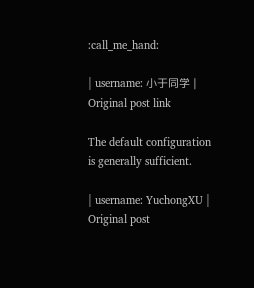:call_me_hand:

| username: 小于同学 | Original post link

The default configuration is generally sufficient.

| username: YuchongXU | Original post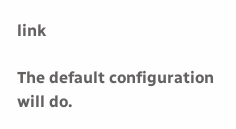link

The default configuration will do.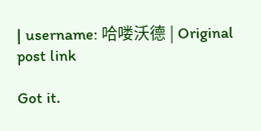| username: 哈喽沃德 | Original post link

Got it.